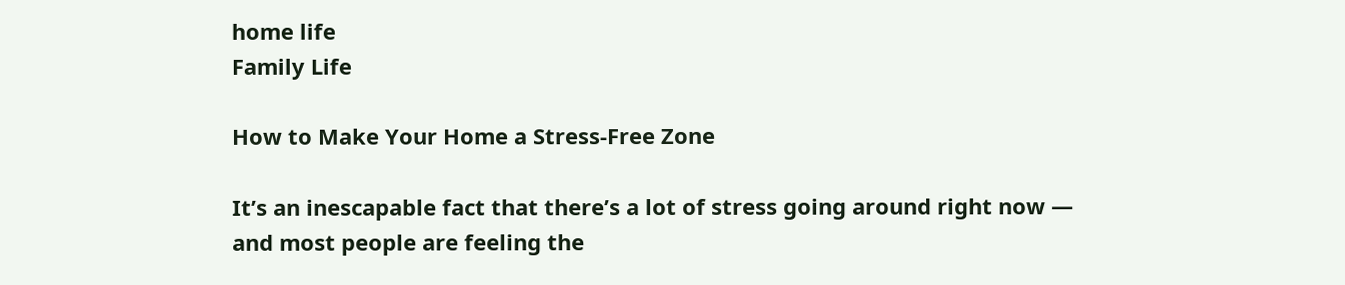home life
Family Life

How to Make Your Home a Stress-Free Zone

It’s an inescapable fact that there’s a lot of stress going around right now — and most people are feeling the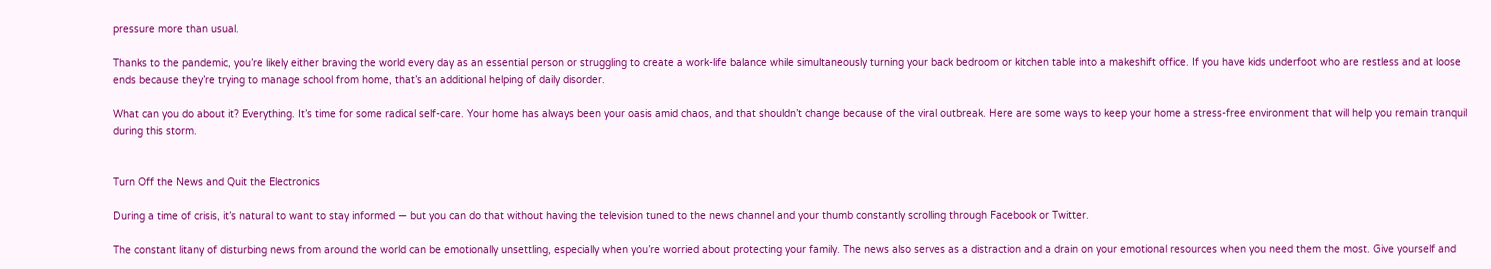pressure more than usual.

Thanks to the pandemic, you’re likely either braving the world every day as an essential person or struggling to create a work-life balance while simultaneously turning your back bedroom or kitchen table into a makeshift office. If you have kids underfoot who are restless and at loose ends because they’re trying to manage school from home, that’s an additional helping of daily disorder.

What can you do about it? Everything. It’s time for some radical self-care. Your home has always been your oasis amid chaos, and that shouldn’t change because of the viral outbreak. Here are some ways to keep your home a stress-free environment that will help you remain tranquil during this storm.


Turn Off the News and Quit the Electronics

During a time of crisis, it’s natural to want to stay informed — but you can do that without having the television tuned to the news channel and your thumb constantly scrolling through Facebook or Twitter.

The constant litany of disturbing news from around the world can be emotionally unsettling, especially when you’re worried about protecting your family. The news also serves as a distraction and a drain on your emotional resources when you need them the most. Give yourself and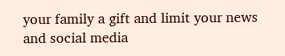your family a gift and limit your news and social media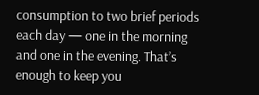consumption to two brief periods each day — one in the morning and one in the evening. That’s enough to keep you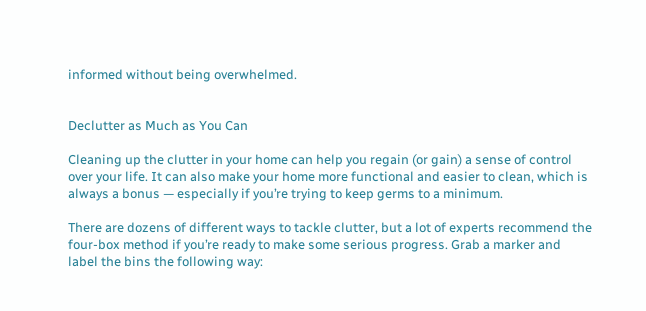informed without being overwhelmed.


Declutter as Much as You Can

Cleaning up the clutter in your home can help you regain (or gain) a sense of control over your life. It can also make your home more functional and easier to clean, which is always a bonus — especially if you’re trying to keep germs to a minimum.

There are dozens of different ways to tackle clutter, but a lot of experts recommend the four-box method if you’re ready to make some serious progress. Grab a marker and label the bins the following way: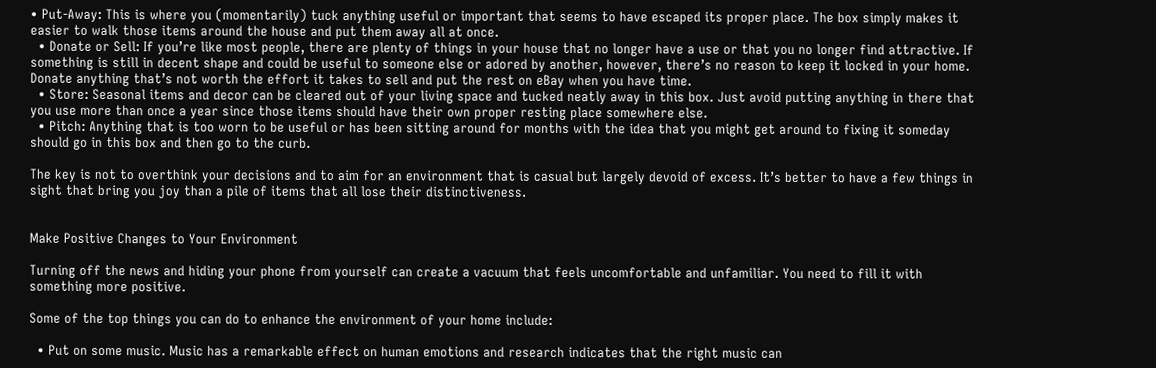• Put-Away: This is where you (momentarily) tuck anything useful or important that seems to have escaped its proper place. The box simply makes it easier to walk those items around the house and put them away all at once.
  • Donate or Sell: If you’re like most people, there are plenty of things in your house that no longer have a use or that you no longer find attractive. If something is still in decent shape and could be useful to someone else or adored by another, however, there’s no reason to keep it locked in your home. Donate anything that’s not worth the effort it takes to sell and put the rest on eBay when you have time.
  • Store: Seasonal items and decor can be cleared out of your living space and tucked neatly away in this box. Just avoid putting anything in there that you use more than once a year since those items should have their own proper resting place somewhere else.
  • Pitch: Anything that is too worn to be useful or has been sitting around for months with the idea that you might get around to fixing it someday should go in this box and then go to the curb.

The key is not to overthink your decisions and to aim for an environment that is casual but largely devoid of excess. It’s better to have a few things in sight that bring you joy than a pile of items that all lose their distinctiveness.


Make Positive Changes to Your Environment

Turning off the news and hiding your phone from yourself can create a vacuum that feels uncomfortable and unfamiliar. You need to fill it with something more positive.

Some of the top things you can do to enhance the environment of your home include:

  • Put on some music. Music has a remarkable effect on human emotions and research indicates that the right music can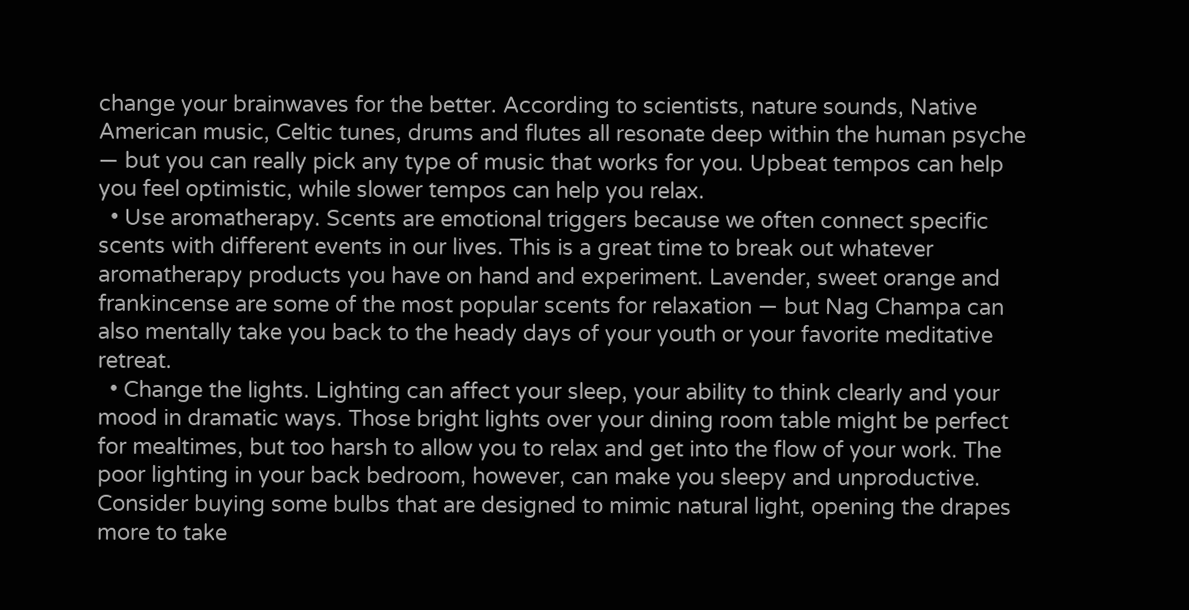change your brainwaves for the better. According to scientists, nature sounds, Native American music, Celtic tunes, drums and flutes all resonate deep within the human psyche — but you can really pick any type of music that works for you. Upbeat tempos can help you feel optimistic, while slower tempos can help you relax.
  • Use aromatherapy. Scents are emotional triggers because we often connect specific scents with different events in our lives. This is a great time to break out whatever aromatherapy products you have on hand and experiment. Lavender, sweet orange and frankincense are some of the most popular scents for relaxation — but Nag Champa can also mentally take you back to the heady days of your youth or your favorite meditative retreat.
  • Change the lights. Lighting can affect your sleep, your ability to think clearly and your mood in dramatic ways. Those bright lights over your dining room table might be perfect for mealtimes, but too harsh to allow you to relax and get into the flow of your work. The poor lighting in your back bedroom, however, can make you sleepy and unproductive. Consider buying some bulbs that are designed to mimic natural light, opening the drapes more to take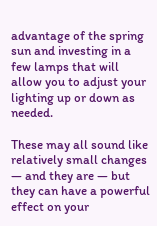advantage of the spring sun and investing in a few lamps that will allow you to adjust your lighting up or down as needed.

These may all sound like relatively small changes — and they are — but they can have a powerful effect on your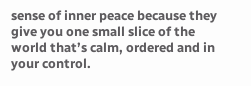sense of inner peace because they give you one small slice of the world that’s calm, ordered and in your control.